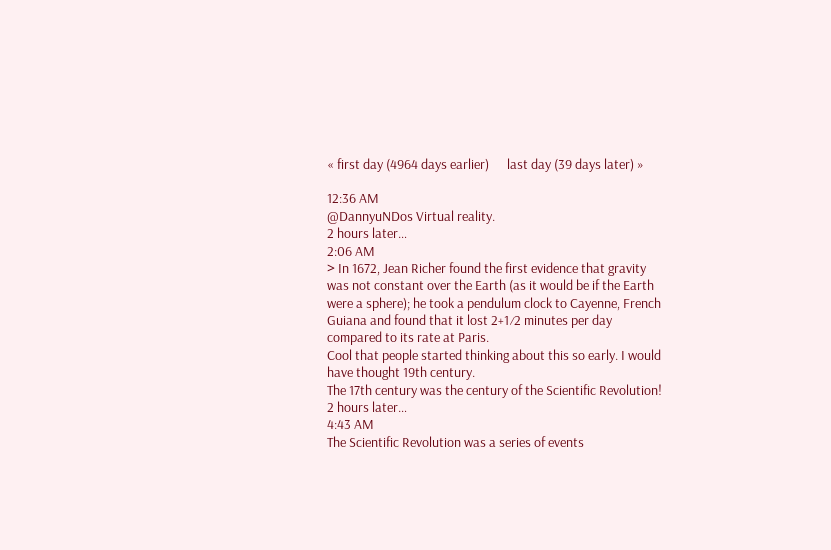« first day (4964 days earlier)      last day (39 days later) »

12:36 AM
@DannyuNDos Virtual reality.
2 hours later…
2:06 AM
> In 1672, Jean Richer found the first evidence that gravity was not constant over the Earth (as it would be if the Earth were a sphere); he took a pendulum clock to Cayenne, French Guiana and found that it lost 2+1⁄2 minutes per day compared to its rate at Paris.
Cool that people started thinking about this so early. I would have thought 19th century.
The 17th century was the century of the Scientific Revolution!
2 hours later…
4:43 AM
The Scientific Revolution was a series of events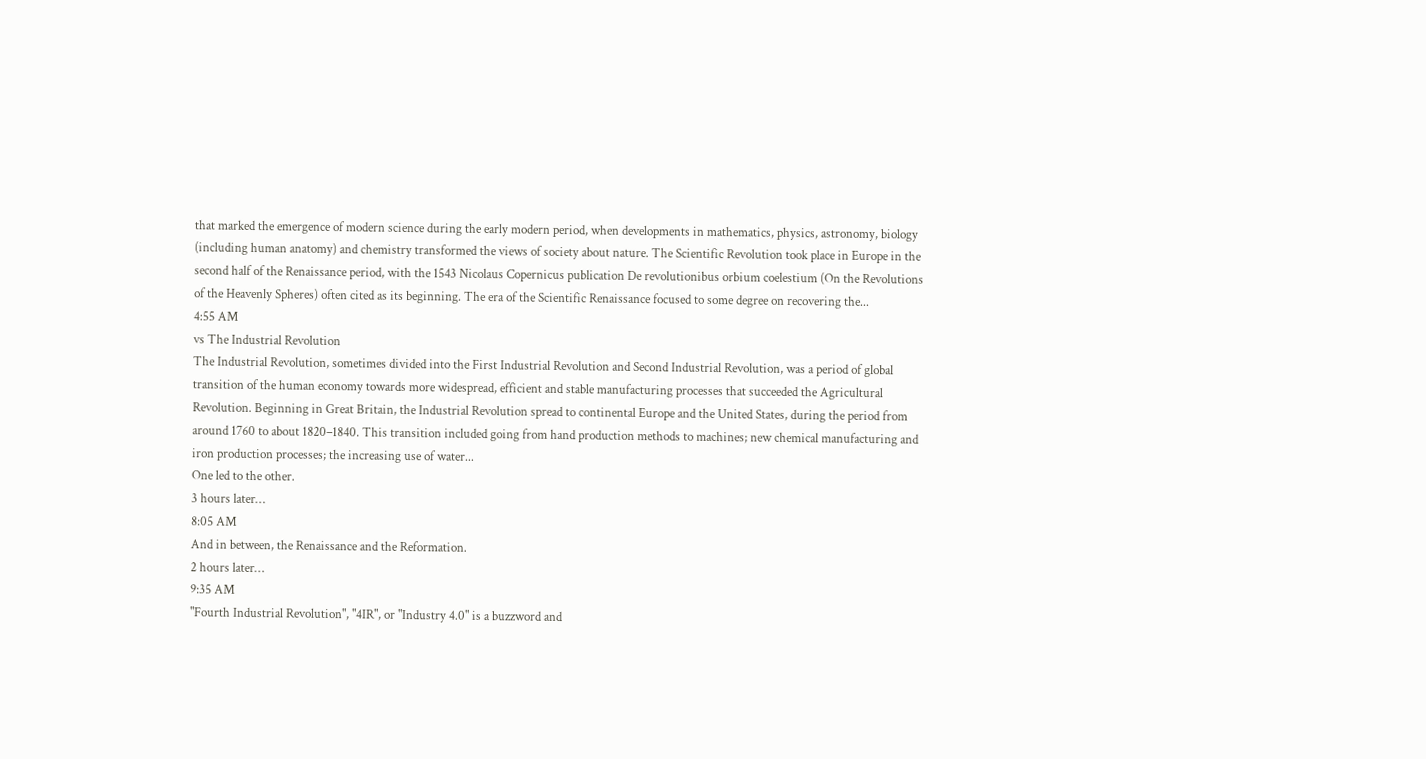that marked the emergence of modern science during the early modern period, when developments in mathematics, physics, astronomy, biology (including human anatomy) and chemistry transformed the views of society about nature. The Scientific Revolution took place in Europe in the second half of the Renaissance period, with the 1543 Nicolaus Copernicus publication De revolutionibus orbium coelestium (On the Revolutions of the Heavenly Spheres) often cited as its beginning. The era of the Scientific Renaissance focused to some degree on recovering the...
4:55 AM
vs The Industrial Revolution
The Industrial Revolution, sometimes divided into the First Industrial Revolution and Second Industrial Revolution, was a period of global transition of the human economy towards more widespread, efficient and stable manufacturing processes that succeeded the Agricultural Revolution. Beginning in Great Britain, the Industrial Revolution spread to continental Europe and the United States, during the period from around 1760 to about 1820–1840. This transition included going from hand production methods to machines; new chemical manufacturing and iron production processes; the increasing use of water...
One led to the other.
3 hours later…
8:05 AM
And in between, the Renaissance and the Reformation.
2 hours later…
9:35 AM
"Fourth Industrial Revolution", "4IR", or "Industry 4.0" is a buzzword and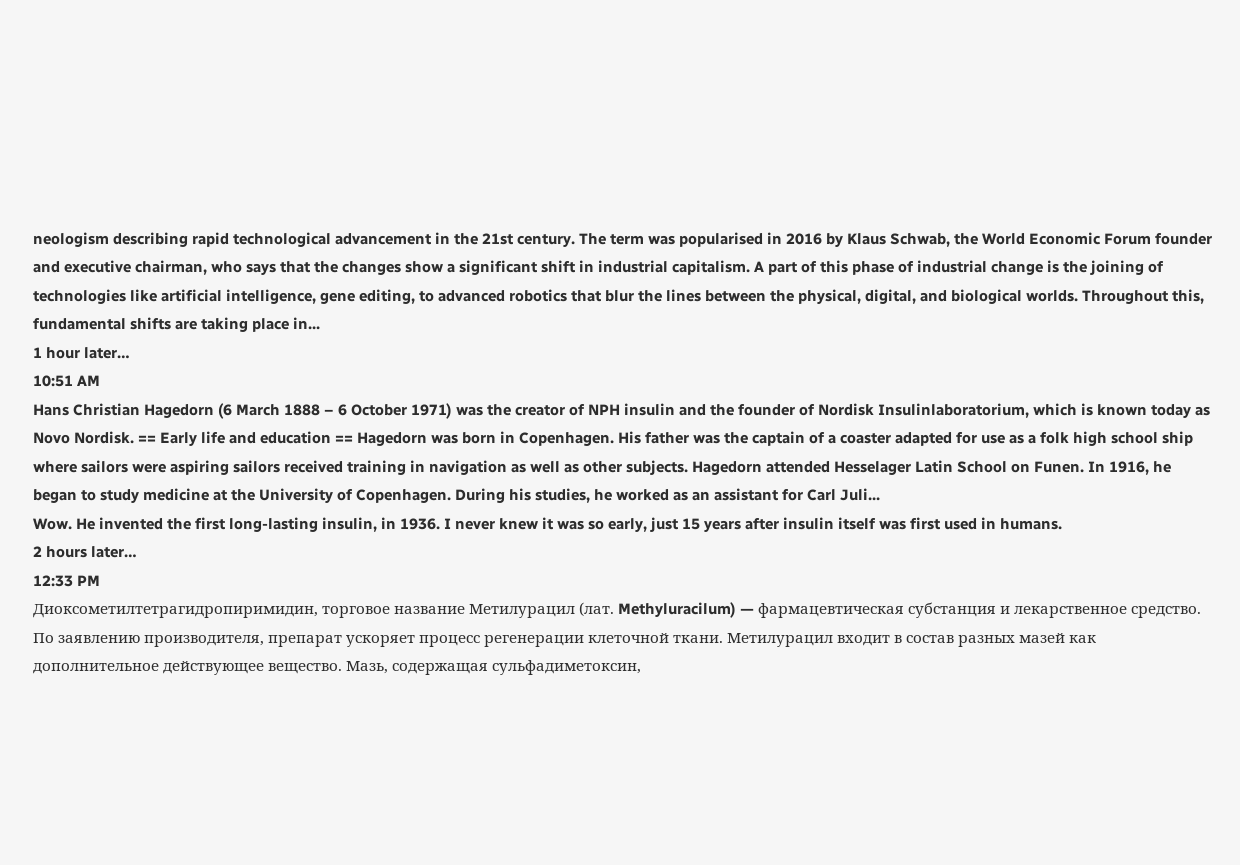neologism describing rapid technological advancement in the 21st century. The term was popularised in 2016 by Klaus Schwab, the World Economic Forum founder and executive chairman, who says that the changes show a significant shift in industrial capitalism. A part of this phase of industrial change is the joining of technologies like artificial intelligence, gene editing, to advanced robotics that blur the lines between the physical, digital, and biological worlds. Throughout this, fundamental shifts are taking place in...
1 hour later…
10:51 AM
Hans Christian Hagedorn (6 March 1888 – 6 October 1971) was the creator of NPH insulin and the founder of Nordisk Insulinlaboratorium, which is known today as Novo Nordisk. == Early life and education == Hagedorn was born in Copenhagen. His father was the captain of a coaster adapted for use as a folk high school ship where sailors were aspiring sailors received training in navigation as well as other subjects. Hagedorn attended Hesselager Latin School on Funen. In 1916, he began to study medicine at the University of Copenhagen. During his studies, he worked as an assistant for Carl Juli...
Wow. He invented the first long-lasting insulin, in 1936. I never knew it was so early, just 15 years after insulin itself was first used in humans.
2 hours later…
12:33 PM
Диоксометилтетрагидропиримидин, торговое название Метилурацил (лат. Methyluracilum) — фармацевтическая субстанция и лекарственное средство. По заявлению производителя, препарат ускоряет процесс регенерации клеточной ткани. Метилурацил входит в состав разных мазей как дополнительное действующее вещество. Мазь, содержащая сульфадиметоксин,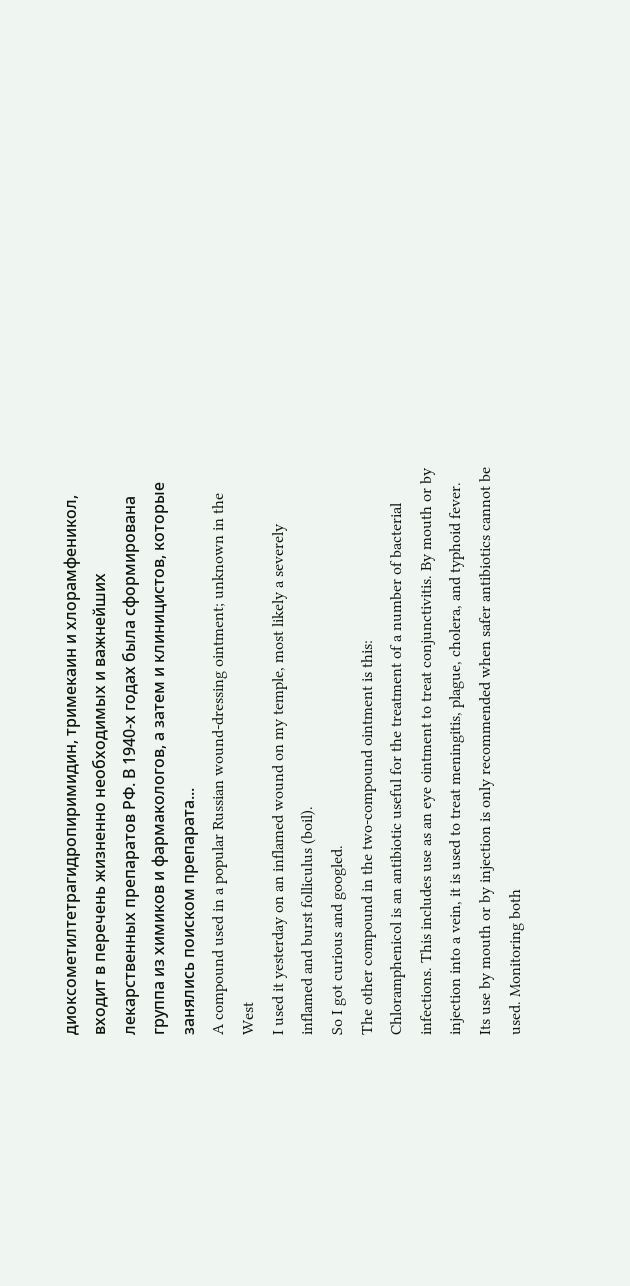диоксометилтетрагидропиримидин, тримекаин и хлорамфеникол, входит в перечень жизненно необходимых и важнейших лекарственных препаратов РФ. В 1940-х годах была сформирована группа из химиков и фармакологов, а затем и клиницистов, которые занялись поиском препарата...
A compound used in a popular Russian wound-dressing ointment; unknown in the West
I used it yesterday on an inflamed wound on my temple, most likely a severely inflamed and burst folliculus (boil).
So I got curious and googled.
The other compound in the two-compound ointment is this:
Chloramphenicol is an antibiotic useful for the treatment of a number of bacterial infections. This includes use as an eye ointment to treat conjunctivitis. By mouth or by injection into a vein, it is used to treat meningitis, plague, cholera, and typhoid fever. Its use by mouth or by injection is only recommended when safer antibiotics cannot be used. Monitoring both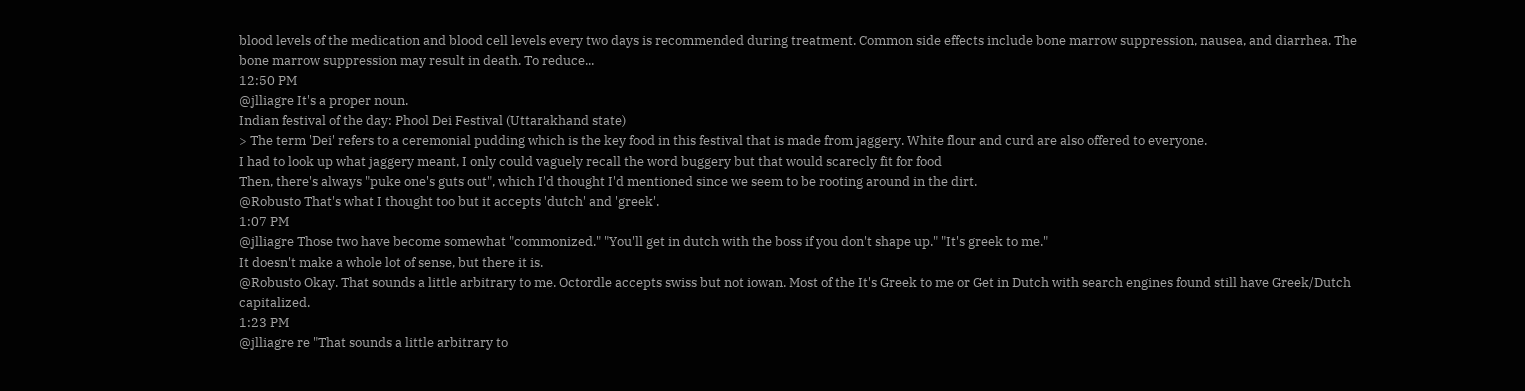blood levels of the medication and blood cell levels every two days is recommended during treatment. Common side effects include bone marrow suppression, nausea, and diarrhea. The bone marrow suppression may result in death. To reduce...
12:50 PM
@jlliagre It's a proper noun.
Indian festival of the day: Phool Dei Festival (Uttarakhand state)
> The term 'Dei' refers to a ceremonial pudding which is the key food in this festival that is made from jaggery. White flour and curd are also offered to everyone.
I had to look up what jaggery meant, I only could vaguely recall the word buggery but that would scarecly fit for food
Then, there's always "puke one's guts out", which I'd thought I'd mentioned since we seem to be rooting around in the dirt.
@Robusto That's what I thought too but it accepts 'dutch' and 'greek'.
1:07 PM
@jlliagre Those two have become somewhat "commonized." "You'll get in dutch with the boss if you don't shape up." "It's greek to me."
It doesn't make a whole lot of sense, but there it is.
@Robusto Okay. That sounds a little arbitrary to me. Octordle accepts swiss but not iowan. Most of the It's Greek to me or Get in Dutch with search engines found still have Greek/Dutch capitalized.
1:23 PM
@jlliagre re "That sounds a little arbitrary to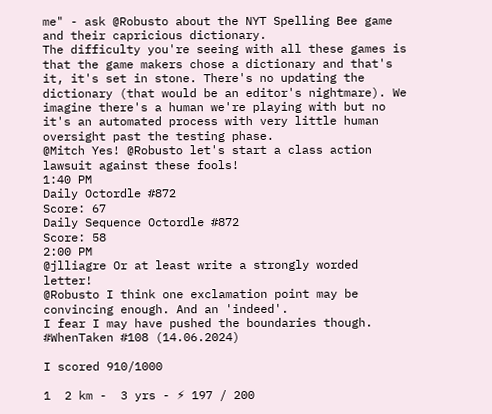me" - ask @Robusto about the NYT Spelling Bee game and their capricious dictionary.
The difficulty you're seeing with all these games is that the game makers chose a dictionary and that's it, it's set in stone. There's no updating the dictionary (that would be an editor's nightmare). We imagine there's a human we're playing with but no it's an automated process with very little human oversight past the testing phase.
@Mitch Yes! @Robusto let's start a class action lawsuit against these fools!
1:40 PM
Daily Octordle #872
Score: 67
Daily Sequence Octordle #872
Score: 58
2:00 PM
@jlliagre Or at least write a strongly worded letter!
@Robusto I think one exclamation point may be convincing enough. And an 'indeed'.
I fear I may have pushed the boundaries though.
#WhenTaken #108 (14.06.2024)

I scored 910/1000

1  2 km -  3 yrs - ⚡ 197 / 200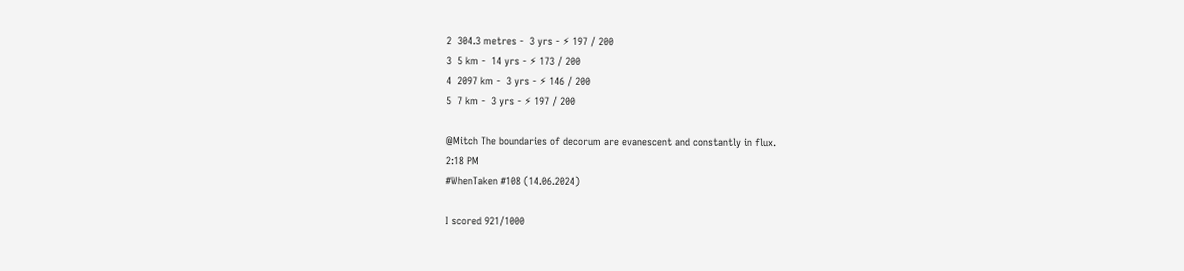2  304.3 metres -  3 yrs - ⚡ 197 / 200
3  5 km -  14 yrs - ⚡ 173 / 200
4  2097 km -  3 yrs - ⚡ 146 / 200
5  7 km -  3 yrs - ⚡ 197 / 200

@Mitch The boundaries of decorum are evanescent and constantly in flux.
2:18 PM
#WhenTaken #108 (14.06.2024)

I scored 921/1000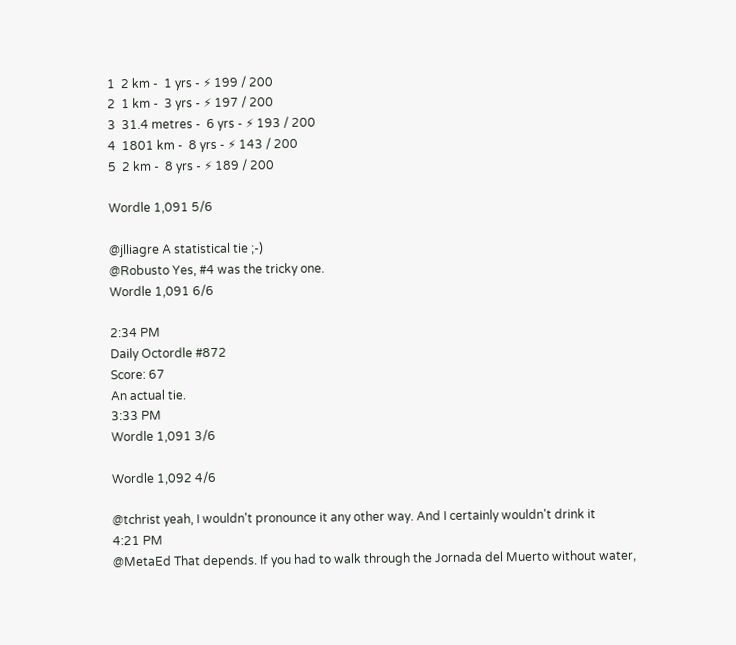1  2 km -  1 yrs - ⚡ 199 / 200
2  1 km -  3 yrs - ⚡ 197 / 200
3  31.4 metres -  6 yrs - ⚡ 193 / 200
4  1801 km -  8 yrs - ⚡ 143 / 200
5  2 km -  8 yrs - ⚡ 189 / 200

Wordle 1,091 5/6

@jlliagre A statistical tie ;-)
@Robusto Yes, #4 was the tricky one.
Wordle 1,091 6/6

2:34 PM
Daily Octordle #872
Score: 67
An actual tie.
3:33 PM
Wordle 1,091 3/6

Wordle 1,092 4/6

@tchrist yeah, I wouldn't pronounce it any other way. And I certainly wouldn't drink it
4:21 PM
@MetaEd That depends. If you had to walk through the Jornada del Muerto without water,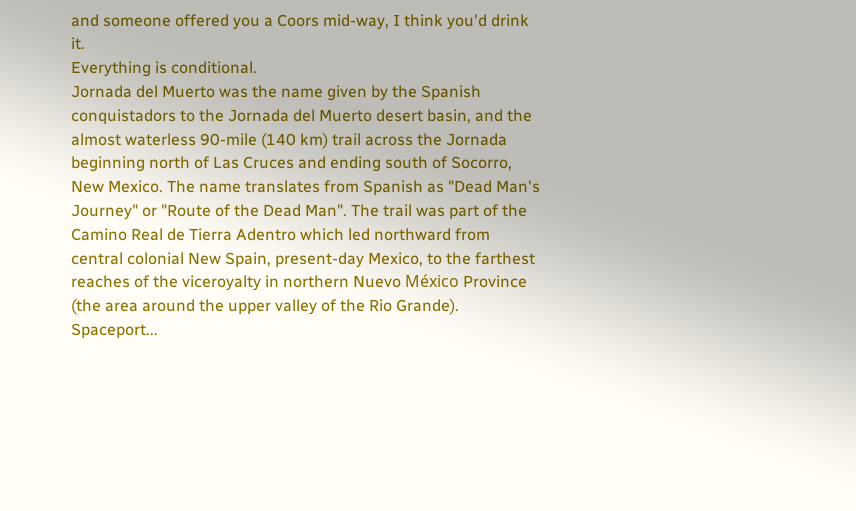and someone offered you a Coors mid-way, I think you'd drink it.
Everything is conditional.
Jornada del Muerto was the name given by the Spanish conquistadors to the Jornada del Muerto desert basin, and the almost waterless 90-mile (140 km) trail across the Jornada beginning north of Las Cruces and ending south of Socorro, New Mexico. The name translates from Spanish as "Dead Man's Journey" or "Route of the Dead Man". The trail was part of the Camino Real de Tierra Adentro which led northward from central colonial New Spain, present-day Mexico, to the farthest reaches of the viceroyalty in northern Nuevo México Province (the area around the upper valley of the Rio Grande). Spaceport...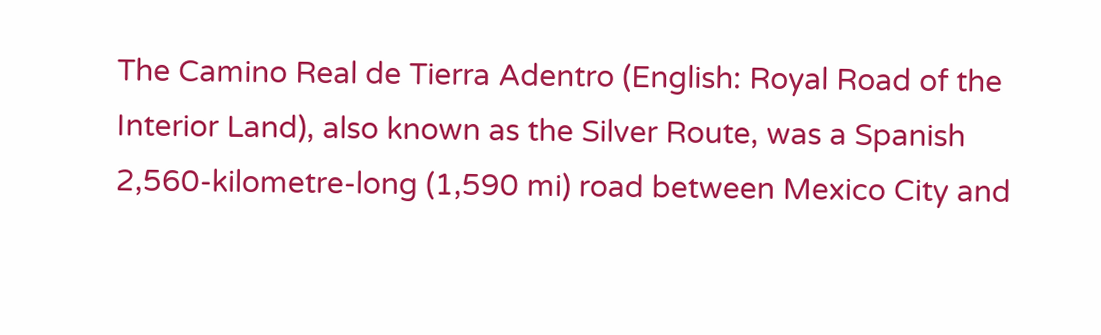The Camino Real de Tierra Adentro (English: Royal Road of the Interior Land), also known as the Silver Route, was a Spanish 2,560-kilometre-long (1,590 mi) road between Mexico City and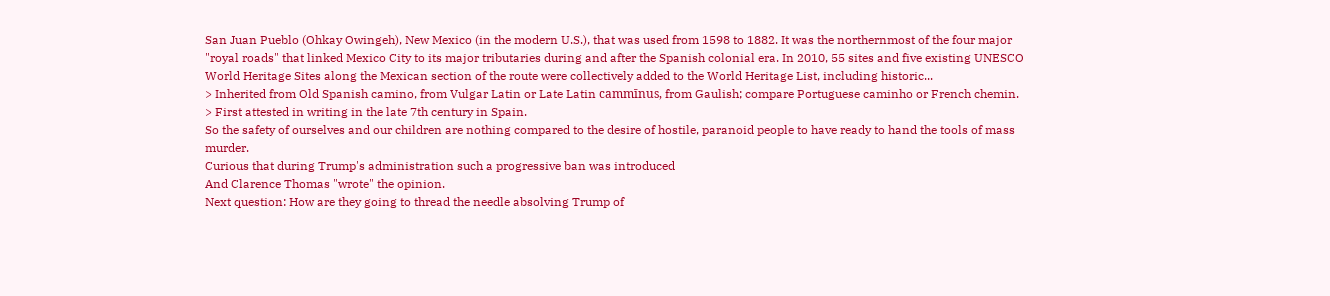San Juan Pueblo (Ohkay Owingeh), New Mexico (in the modern U.S.), that was used from 1598 to 1882. It was the northernmost of the four major "royal roads" that linked Mexico City to its major tributaries during and after the Spanish colonial era. In 2010, 55 sites and five existing UNESCO World Heritage Sites along the Mexican section of the route were collectively added to the World Heritage List, including historic...
> Inherited from Old Spanish camino, from Vulgar Latin or Late Latin cammīnus, from Gaulish; compare Portuguese caminho or French chemin.
> First attested in writing in the late 7th century in Spain.
So the safety of ourselves and our children are nothing compared to the desire of hostile, paranoid people to have ready to hand the tools of mass murder.
Curious that during Trump's administration such a progressive ban was introduced
And Clarence Thomas "wrote" the opinion.
Next question: How are they going to thread the needle absolving Trump of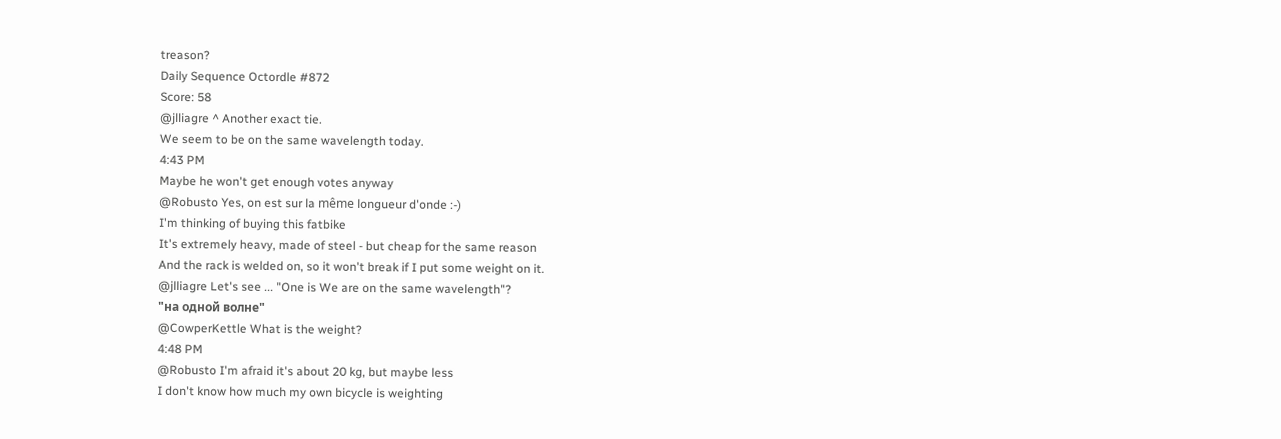treason?
Daily Sequence Octordle #872
Score: 58
@jlliagre ^ Another exact tie.
We seem to be on the same wavelength today.
4:43 PM
Maybe he won't get enough votes anyway
@Robusto Yes, on est sur la même longueur d'onde :-)
I'm thinking of buying this fatbike
It's extremely heavy, made of steel - but cheap for the same reason
And the rack is welded on, so it won't break if I put some weight on it.
@jlliagre Let's see ... "One is We are on the same wavelength"?
"на одной волне"
@CowperKettle What is the weight?
4:48 PM
@Robusto I'm afraid it's about 20 kg, but maybe less
I don't know how much my own bicycle is weighting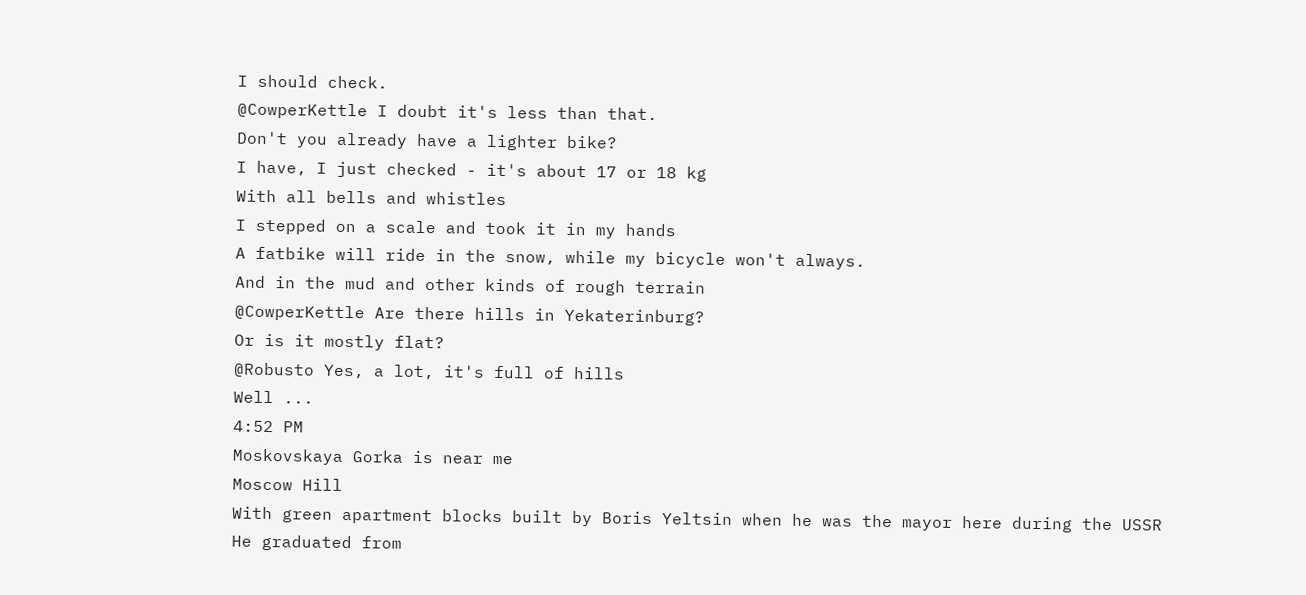I should check.
@CowperKettle I doubt it's less than that.
Don't you already have a lighter bike?
I have, I just checked - it's about 17 or 18 kg
With all bells and whistles
I stepped on a scale and took it in my hands
A fatbike will ride in the snow, while my bicycle won't always.
And in the mud and other kinds of rough terrain
@CowperKettle Are there hills in Yekaterinburg?
Or is it mostly flat?
@Robusto Yes, a lot, it's full of hills
Well ...
4:52 PM
Moskovskaya Gorka is near me
Moscow Hill
With green apartment blocks built by Boris Yeltsin when he was the mayor here during the USSR
He graduated from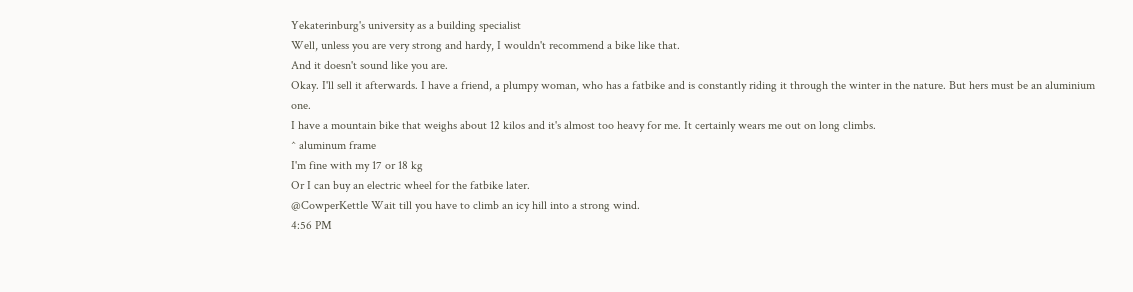Yekaterinburg's university as a building specialist
Well, unless you are very strong and hardy, I wouldn't recommend a bike like that.
And it doesn't sound like you are.
Okay. I'll sell it afterwards. I have a friend, a plumpy woman, who has a fatbike and is constantly riding it through the winter in the nature. But hers must be an aluminium one.
I have a mountain bike that weighs about 12 kilos and it's almost too heavy for me. It certainly wears me out on long climbs.
^ aluminum frame
I'm fine with my 17 or 18 kg
Or I can buy an electric wheel for the fatbike later.
@CowperKettle Wait till you have to climb an icy hill into a strong wind.
4:56 PM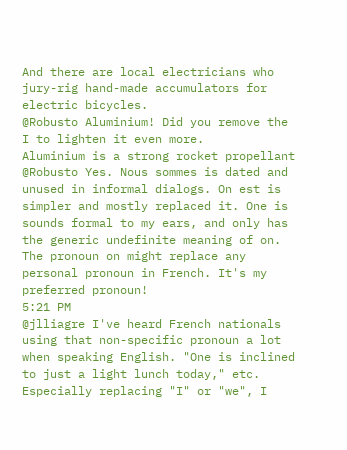And there are local electricians who jury-rig hand-made accumulators for electric bicycles.
@Robusto Aluminium! Did you remove the I to lighten it even more.
Aluminium is a strong rocket propellant
@Robusto Yes. Nous sommes is dated and unused in informal dialogs. On est is simpler and mostly replaced it. One is sounds formal to my ears, and only has the generic undefinite meaning of on. The pronoun on might replace any personal pronoun in French. It's my preferred pronoun!
5:21 PM
@jlliagre I've heard French nationals using that non-specific pronoun a lot when speaking English. "One is inclined to just a light lunch today," etc.
Especially replacing "I" or "we", I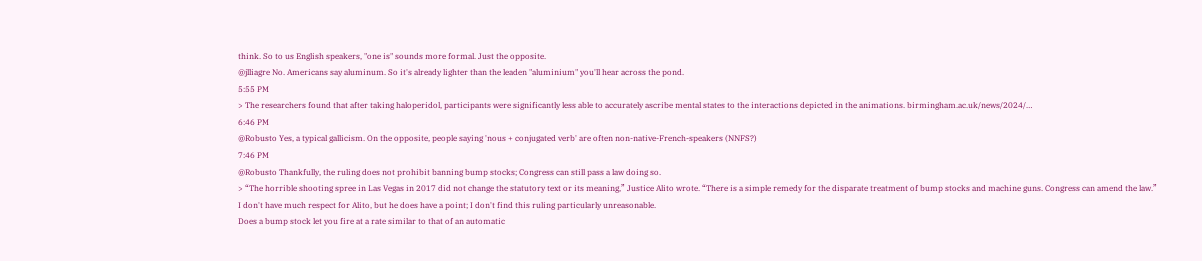think. So to us English speakers, "one is" sounds more formal. Just the opposite.
@jlliagre No. Americans say aluminum. So it's already lighter than the leaden "aluminium" you'll hear across the pond.
5:55 PM
> The researchers found that after taking haloperidol, participants were significantly less able to accurately ascribe mental states to the interactions depicted in the animations. birmingham.ac.uk/news/2024/…
6:46 PM
@Robusto Yes, a typical gallicism. On the opposite, people saying 'nous + conjugated verb' are often non-native-French-speakers (NNFS?)
7:46 PM
@Robusto Thankfully, the ruling does not prohibit banning bump stocks; Congress can still pass a law doing so.
> “The horrible shooting spree in Las Vegas in 2017 did not change the statutory text or its meaning,” Justice Alito wrote. “There is a simple remedy for the disparate treatment of bump stocks and machine guns. Congress can amend the law.”
I don't have much respect for Alito, but he does have a point; I don't find this ruling particularly unreasonable.
Does a bump stock let you fire at a rate similar to that of an automatic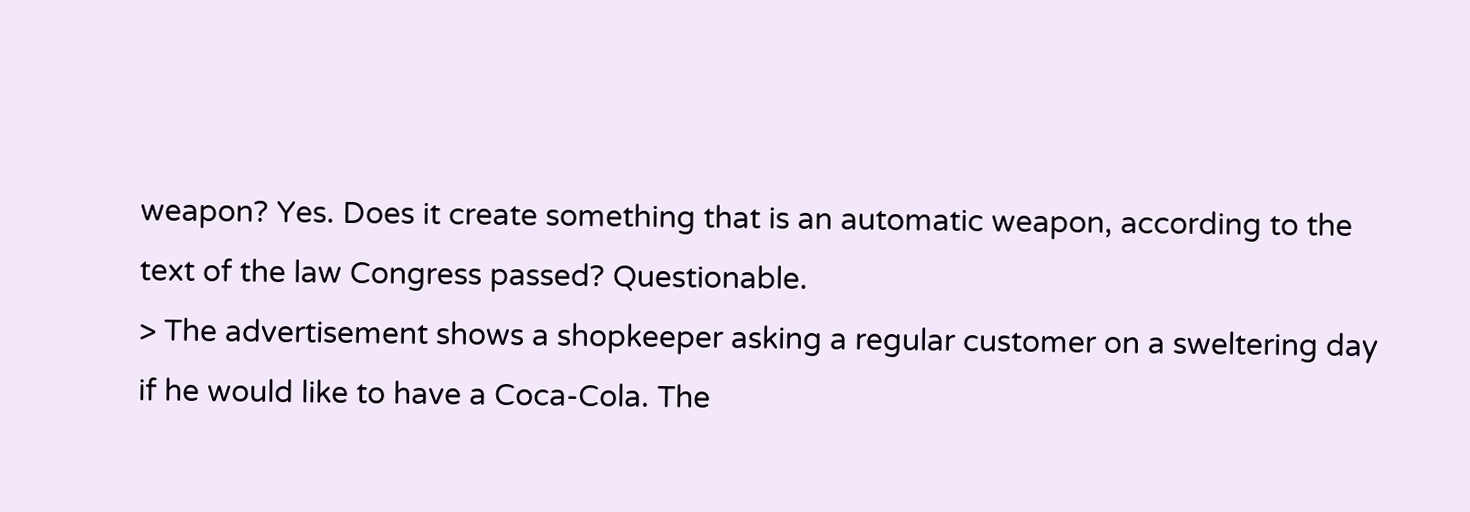weapon? Yes. Does it create something that is an automatic weapon, according to the text of the law Congress passed? Questionable.
> The advertisement shows a shopkeeper asking a regular customer on a sweltering day if he would like to have a Coca-Cola. The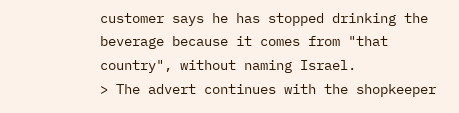customer says he has stopped drinking the beverage because it comes from "that country", without naming Israel.
> The advert continues with the shopkeeper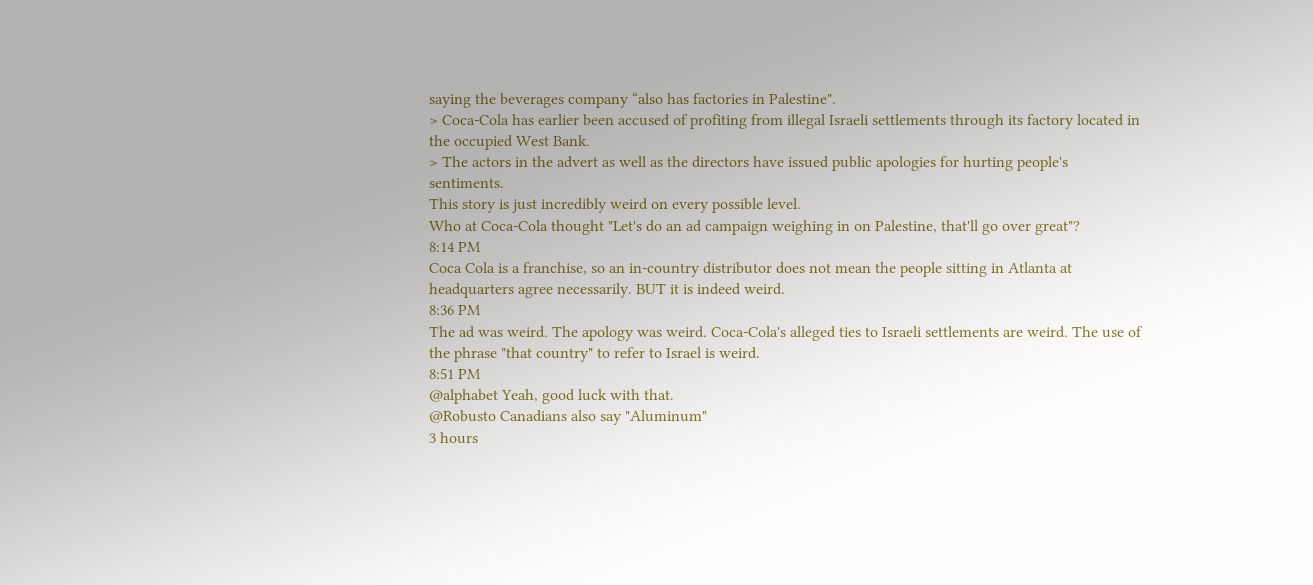saying the beverages company “also has factories in Palestine".
> Coca-Cola has earlier been accused of profiting from illegal Israeli settlements through its factory located in the occupied West Bank.
> The actors in the advert as well as the directors have issued public apologies for hurting people's sentiments.
This story is just incredibly weird on every possible level.
Who at Coca-Cola thought "Let's do an ad campaign weighing in on Palestine, that'll go over great"?
8:14 PM
Coca Cola is a franchise, so an in-country distributor does not mean the people sitting in Atlanta at headquarters agree necessarily. BUT it is indeed weird.
8:36 PM
The ad was weird. The apology was weird. Coca-Cola's alleged ties to Israeli settlements are weird. The use of the phrase "that country" to refer to Israel is weird.
8:51 PM
@alphabet Yeah, good luck with that.
@Robusto Canadians also say "Aluminum"
3 hours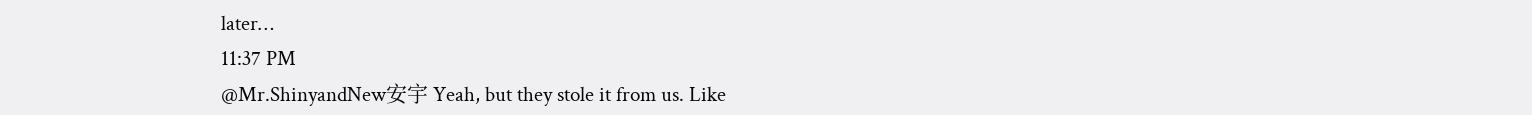later…
11:37 PM
@Mr.ShinyandNew安宇 Yeah, but they stole it from us. Like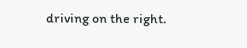driving on the right.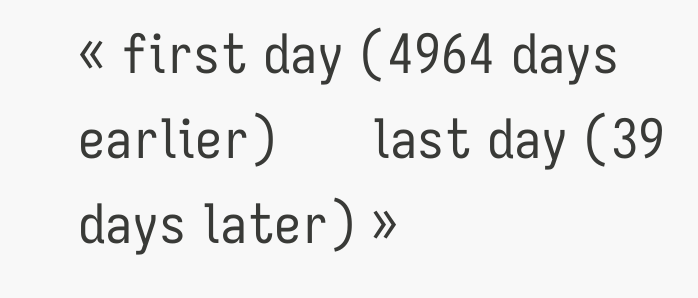« first day (4964 days earlier)      last day (39 days later) »